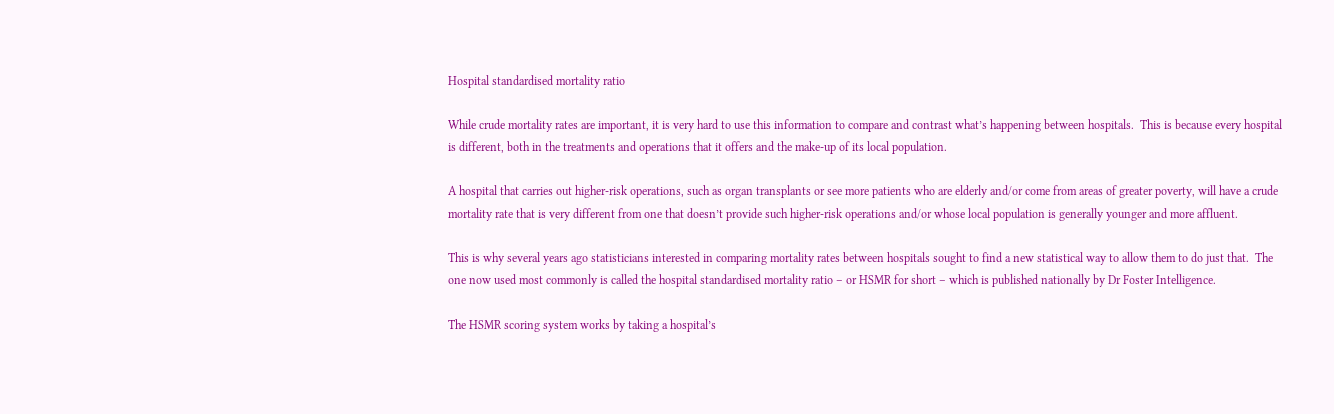Hospital standardised mortality ratio

While crude mortality rates are important, it is very hard to use this information to compare and contrast what’s happening between hospitals.  This is because every hospital is different, both in the treatments and operations that it offers and the make-up of its local population.

A hospital that carries out higher-risk operations, such as organ transplants or see more patients who are elderly and/or come from areas of greater poverty, will have a crude mortality rate that is very different from one that doesn’t provide such higher-risk operations and/or whose local population is generally younger and more affluent.

This is why several years ago statisticians interested in comparing mortality rates between hospitals sought to find a new statistical way to allow them to do just that.  The one now used most commonly is called the hospital standardised mortality ratio – or HSMR for short – which is published nationally by Dr Foster Intelligence.

The HSMR scoring system works by taking a hospital’s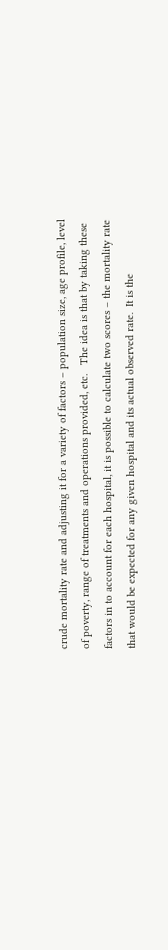crude mortality rate and adjusting it for a variety of factors – population size, age profile, level of poverty, range of treatments and operations provided, etc.   The idea is that by taking these factors in to account for each hospital, it is possible to calculate two scores – the mortality rate that would be expected for any given hospital and its actual observed rate.  It is the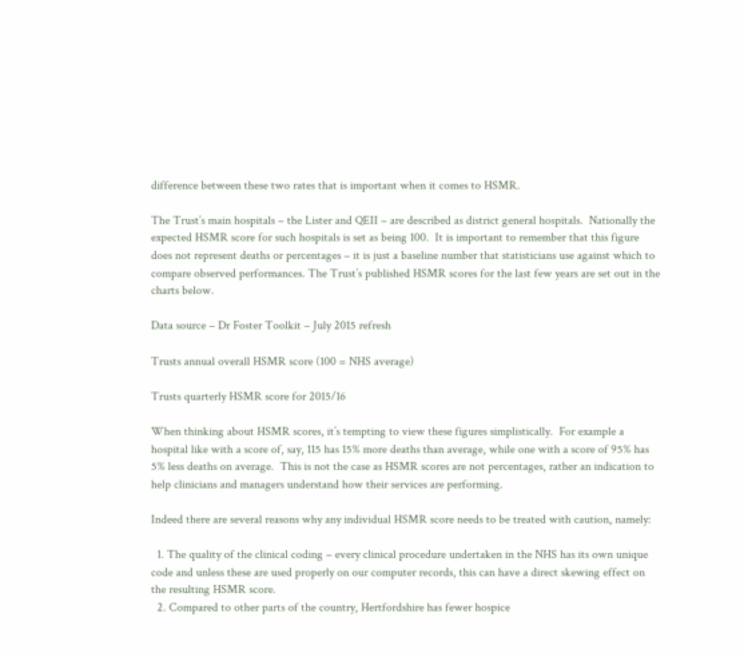difference between these two rates that is important when it comes to HSMR.

The Trust’s main hospitals – the Lister and QEII – are described as district general hospitals.  Nationally the expected HSMR score for such hospitals is set as being 100.  It is important to remember that this figure does not represent deaths or percentages – it is just a baseline number that statisticians use against which to compare observed performances. The Trust’s published HSMR scores for the last few years are set out in the charts below.

Data source – Dr Foster Toolkit – July 2015 refresh

Trusts annual overall HSMR score (100 = NHS average)

Trusts quarterly HSMR score for 2015/16

When thinking about HSMR scores, it’s tempting to view these figures simplistically.  For example a hospital like with a score of, say, 115 has 15% more deaths than average, while one with a score of 95% has 5% less deaths on average.  This is not the case as HSMR scores are not percentages, rather an indication to help clinicians and managers understand how their services are performing.

Indeed there are several reasons why any individual HSMR score needs to be treated with caution, namely:

  1. The quality of the clinical coding – every clinical procedure undertaken in the NHS has its own unique code and unless these are used properly on our computer records, this can have a direct skewing effect on the resulting HSMR score.
  2. Compared to other parts of the country, Hertfordshire has fewer hospice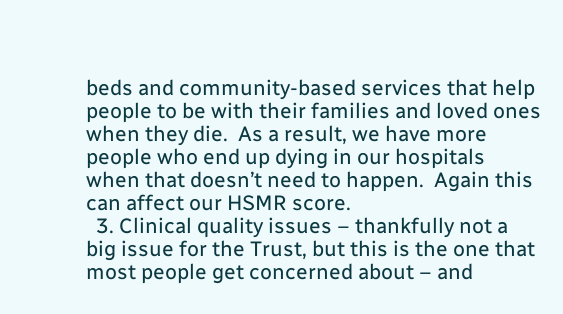beds and community-based services that help people to be with their families and loved ones when they die.  As a result, we have more people who end up dying in our hospitals when that doesn’t need to happen.  Again this can affect our HSMR score.
  3. Clinical quality issues – thankfully not a big issue for the Trust, but this is the one that most people get concerned about – and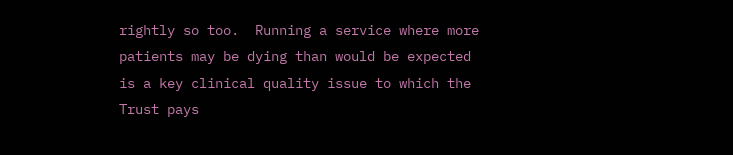rightly so too.  Running a service where more patients may be dying than would be expected is a key clinical quality issue to which the Trust pays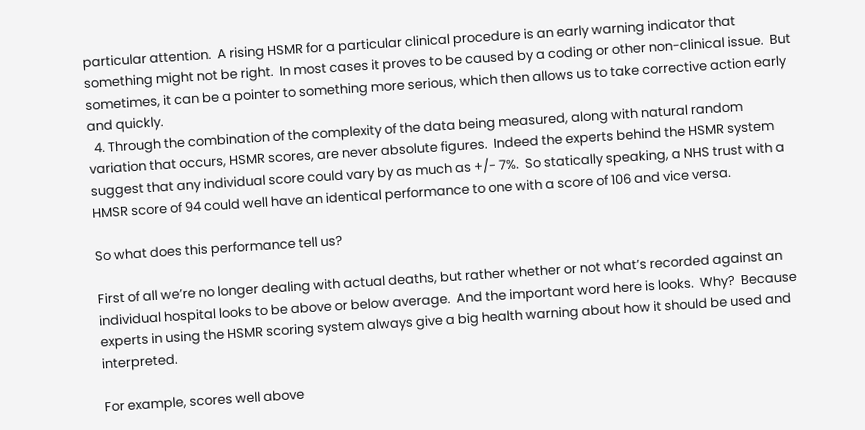particular attention.  A rising HSMR for a particular clinical procedure is an early warning indicator that something might not be right.  In most cases it proves to be caused by a coding or other non-clinical issue.  But sometimes, it can be a pointer to something more serious, which then allows us to take corrective action early and quickly.
  4. Through the combination of the complexity of the data being measured, along with natural random variation that occurs, HSMR scores, are never absolute figures.  Indeed the experts behind the HSMR system suggest that any individual score could vary by as much as +/- 7%.  So statically speaking, a NHS trust with a HMSR score of 94 could well have an identical performance to one with a score of 106 and vice versa.

So what does this performance tell us?

First of all we’re no longer dealing with actual deaths, but rather whether or not what’s recorded against an individual hospital looks to be above or below average.  And the important word here is looks.  Why?  Because experts in using the HSMR scoring system always give a big health warning about how it should be used and interpreted.

For example, scores well above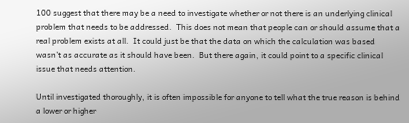100 suggest that there may be a need to investigate whether or not there is an underlying clinical problem that needs to be addressed.  This does not mean that people can or should assume that a real problem exists at all.  It could just be that the data on which the calculation was based wasn’t as accurate as it should have been.  But there again, it could point to a specific clinical issue that needs attention.

Until investigated thoroughly, it is often impossible for anyone to tell what the true reason is behind a lower or higher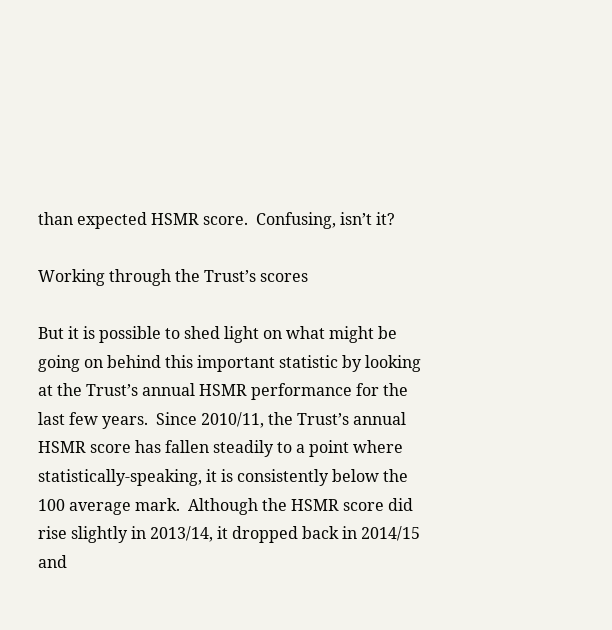than expected HSMR score.  Confusing, isn’t it?

Working through the Trust’s scores

But it is possible to shed light on what might be going on behind this important statistic by looking at the Trust’s annual HSMR performance for the last few years.  Since 2010/11, the Trust’s annual HSMR score has fallen steadily to a point where statistically-speaking, it is consistently below the 100 average mark.  Although the HSMR score did rise slightly in 2013/14, it dropped back in 2014/15 and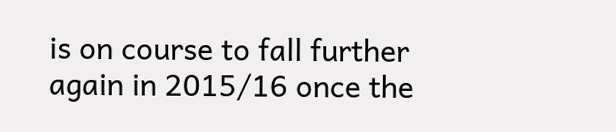is on course to fall further again in 2015/16 once the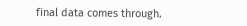final data comes through.